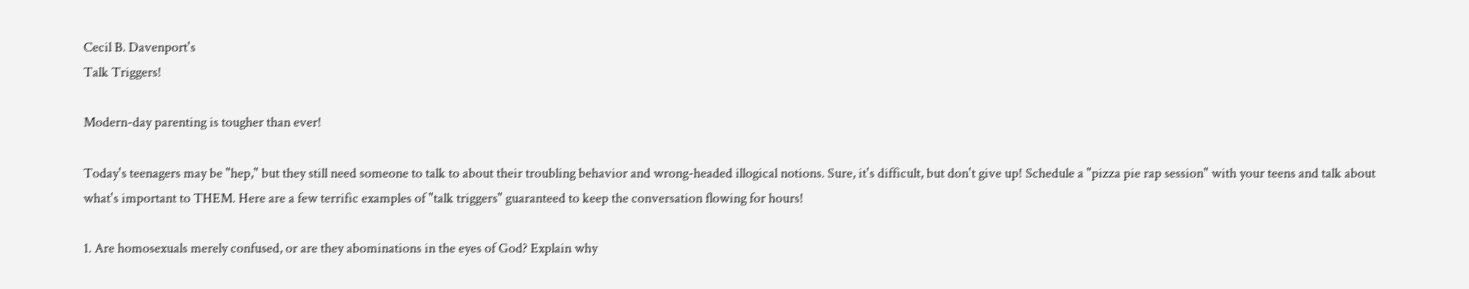Cecil B. Davenport's
Talk Triggers!

Modern-day parenting is tougher than ever!

Today's teenagers may be "hep," but they still need someone to talk to about their troubling behavior and wrong-headed illogical notions. Sure, it's difficult, but don't give up! Schedule a "pizza pie rap session" with your teens and talk about what's important to THEM. Here are a few terrific examples of "talk triggers" guaranteed to keep the conversation flowing for hours!

1. Are homosexuals merely confused, or are they abominations in the eyes of God? Explain why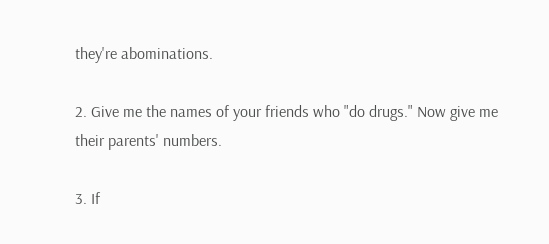they're abominations.

2. Give me the names of your friends who "do drugs." Now give me their parents' numbers.

3. If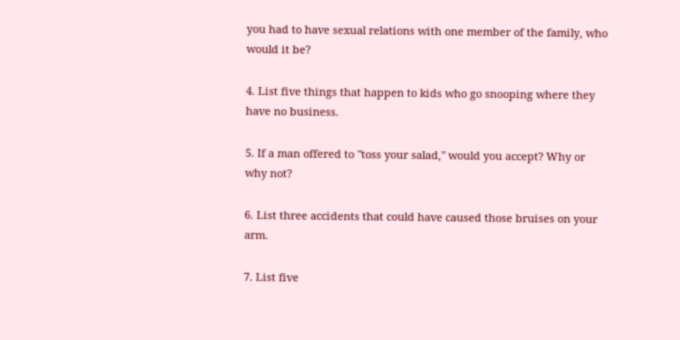you had to have sexual relations with one member of the family, who would it be?

4. List five things that happen to kids who go snooping where they have no business.

5. If a man offered to "toss your salad," would you accept? Why or why not?

6. List three accidents that could have caused those bruises on your arm.

7. List five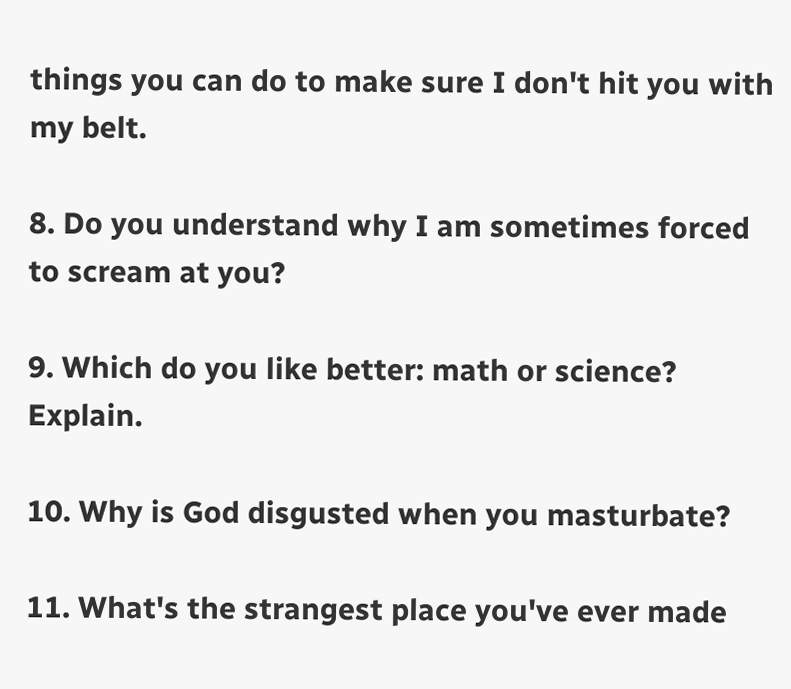things you can do to make sure I don't hit you with my belt.

8. Do you understand why I am sometimes forced to scream at you?

9. Which do you like better: math or science? Explain.

10. Why is God disgusted when you masturbate?

11. What's the strangest place you've ever made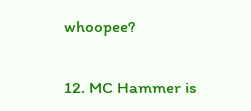whoopee?

12. MC Hammer is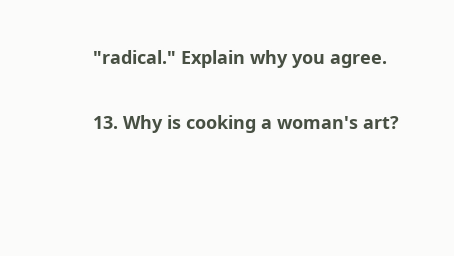"radical." Explain why you agree.

13. Why is cooking a woman's art?